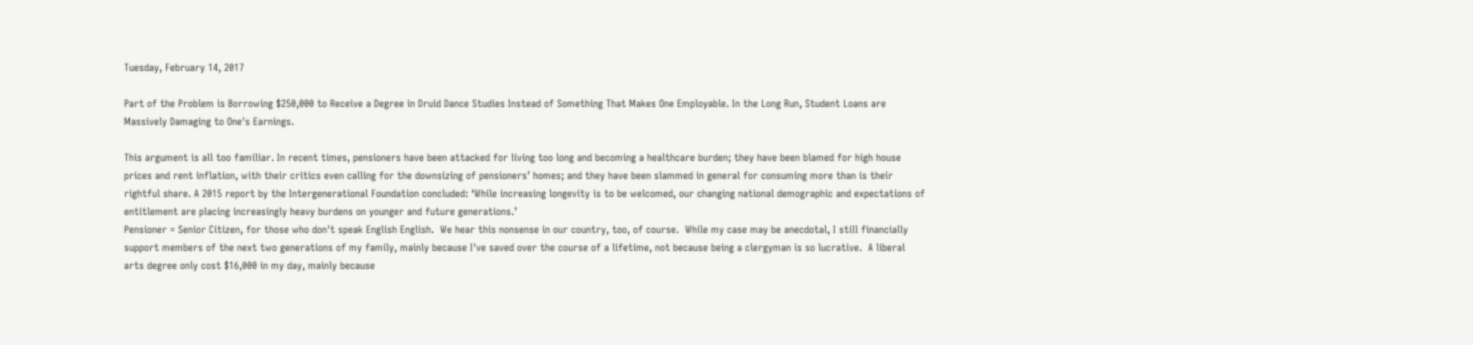Tuesday, February 14, 2017

Part of the Problem is Borrowing $250,000 to Receive a Degree in Druid Dance Studies Instead of Something That Makes One Employable. In the Long Run, Student Loans are Massively Damaging to One's Earnings.

This argument is all too familiar. In recent times, pensioners have been attacked for living too long and becoming a healthcare burden; they have been blamed for high house prices and rent inflation, with their critics even calling for the downsizing of pensioners’ homes; and they have been slammed in general for consuming more than is their rightful share. A 2015 report by the Intergenerational Foundation concluded: ‘While increasing longevity is to be welcomed, our changing national demographic and expectations of entitlement are placing increasingly heavy burdens on younger and future generations.’
Pensioner = Senior Citizen, for those who don't speak English English.  We hear this nonsense in our country, too, of course.  While my case may be anecdotal, I still financially support members of the next two generations of my family, mainly because I've saved over the course of a lifetime, not because being a clergyman is so lucrative.  A liberal arts degree only cost $16,000 in my day, mainly because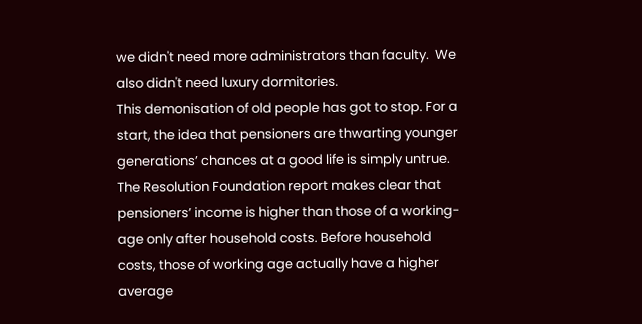we didn't need more administrators than faculty.  We also didn't need luxury dormitories.
This demonisation of old people has got to stop. For a start, the idea that pensioners are thwarting younger generations’ chances at a good life is simply untrue. The Resolution Foundation report makes clear that pensioners’ income is higher than those of a working-age only after household costs. Before household costs, those of working age actually have a higher average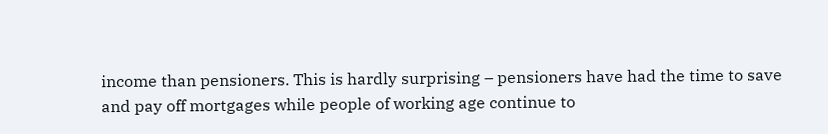income than pensioners. This is hardly surprising – pensioners have had the time to save and pay off mortgages while people of working age continue to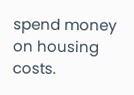spend money on housing costs.